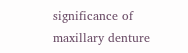significance of maxillary denture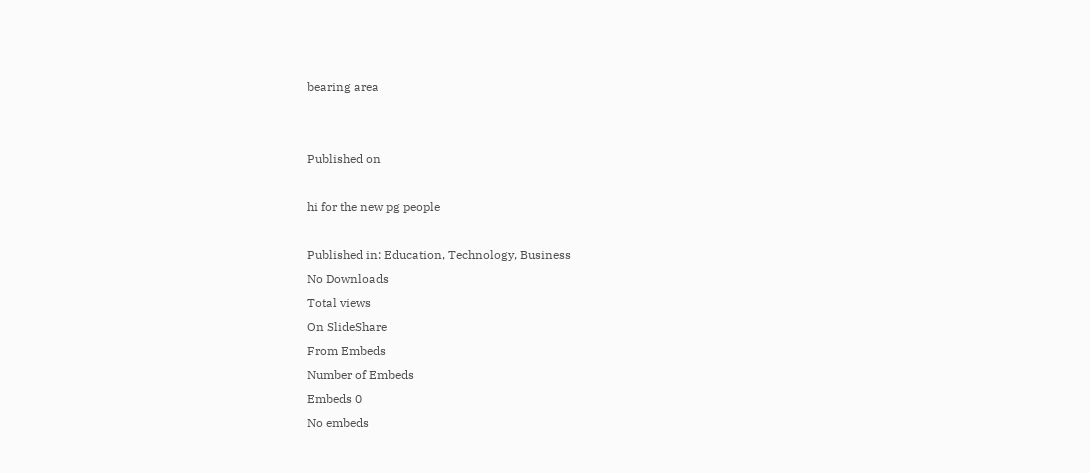bearing area


Published on

hi for the new pg people

Published in: Education, Technology, Business
No Downloads
Total views
On SlideShare
From Embeds
Number of Embeds
Embeds 0
No embeds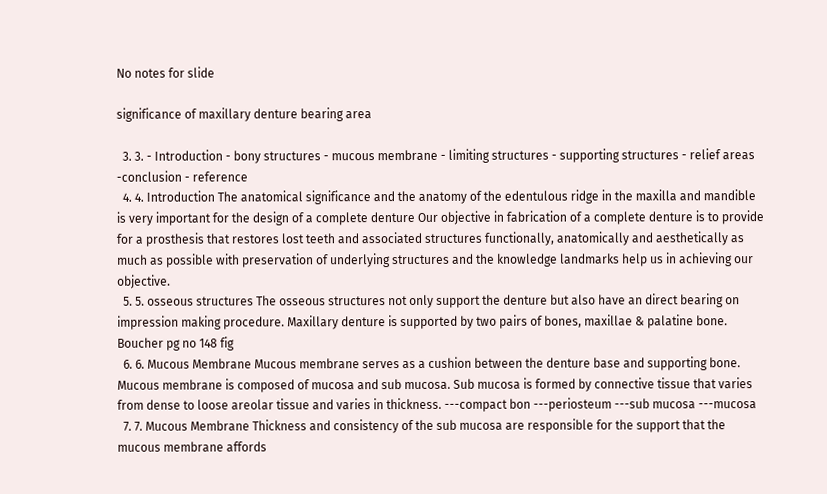No notes for slide

significance of maxillary denture bearing area

  3. 3. - Introduction - bony structures - mucous membrane - limiting structures - supporting structures - relief areas -conclusion - reference
  4. 4. Introduction The anatomical significance and the anatomy of the edentulous ridge in the maxilla and mandible is very important for the design of a complete denture Our objective in fabrication of a complete denture is to provide for a prosthesis that restores lost teeth and associated structures functionally, anatomically and aesthetically as much as possible with preservation of underlying structures and the knowledge landmarks help us in achieving our objective.
  5. 5. osseous structures The osseous structures not only support the denture but also have an direct bearing on impression making procedure. Maxillary denture is supported by two pairs of bones, maxillae & palatine bone. Boucher pg no 148 fig
  6. 6. Mucous Membrane Mucous membrane serves as a cushion between the denture base and supporting bone. Mucous membrane is composed of mucosa and sub mucosa. Sub mucosa is formed by connective tissue that varies from dense to loose areolar tissue and varies in thickness. ---compact bon ---periosteum ---sub mucosa ---mucosa
  7. 7. Mucous Membrane Thickness and consistency of the sub mucosa are responsible for the support that the mucous membrane affords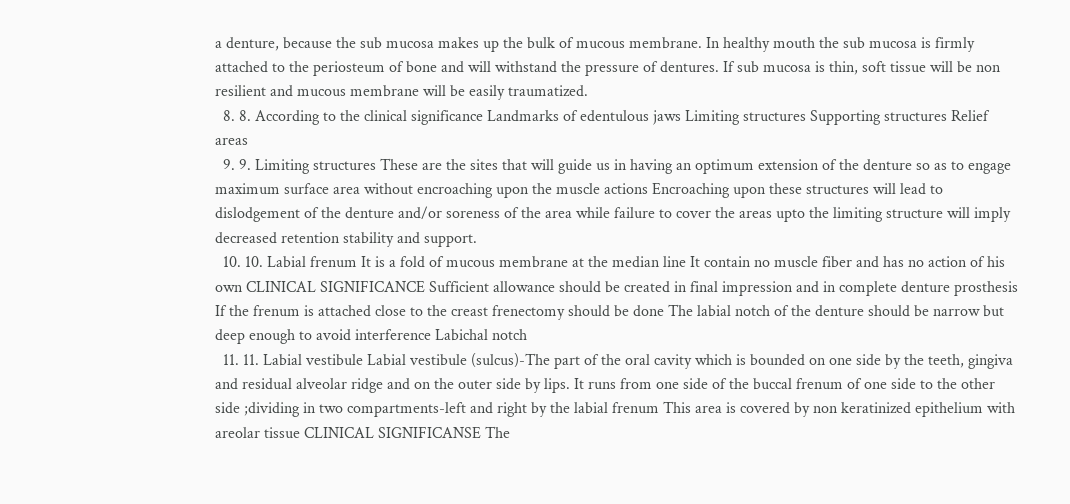a denture, because the sub mucosa makes up the bulk of mucous membrane. In healthy mouth the sub mucosa is firmly attached to the periosteum of bone and will withstand the pressure of dentures. If sub mucosa is thin, soft tissue will be non resilient and mucous membrane will be easily traumatized.
  8. 8. According to the clinical significance Landmarks of edentulous jaws Limiting structures Supporting structures Relief areas
  9. 9. Limiting structures These are the sites that will guide us in having an optimum extension of the denture so as to engage maximum surface area without encroaching upon the muscle actions Encroaching upon these structures will lead to dislodgement of the denture and/or soreness of the area while failure to cover the areas upto the limiting structure will imply decreased retention stability and support.
  10. 10. Labial frenum It is a fold of mucous membrane at the median line It contain no muscle fiber and has no action of his own CLINICAL SIGNIFICANCE Sufficient allowance should be created in final impression and in complete denture prosthesis If the frenum is attached close to the creast frenectomy should be done The labial notch of the denture should be narrow but deep enough to avoid interference Labichal notch
  11. 11. Labial vestibule Labial vestibule (sulcus)-The part of the oral cavity which is bounded on one side by the teeth, gingiva and residual alveolar ridge and on the outer side by lips. It runs from one side of the buccal frenum of one side to the other side ;dividing in two compartments-left and right by the labial frenum This area is covered by non keratinized epithelium with areolar tissue CLINICAL SIGNIFICANSE The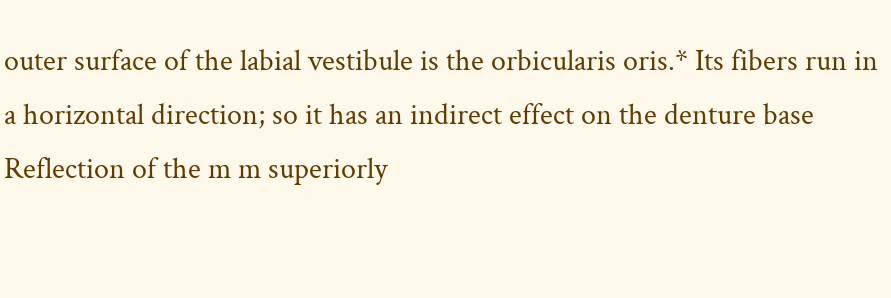outer surface of the labial vestibule is the orbicularis oris.* Its fibers run in a horizontal direction; so it has an indirect effect on the denture base Reflection of the m m superiorly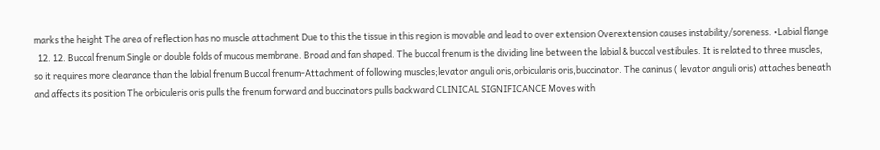marks the height The area of reflection has no muscle attachment Due to this the tissue in this region is movable and lead to over extension Overextension causes instability/soreness. •Labial flange
  12. 12. Buccal frenum Single or double folds of mucous membrane. Broad and fan shaped. The buccal frenum is the dividing line between the labial & buccal vestibules. It is related to three muscles, so it requires more clearance than the labial frenum Buccal frenum-Attachment of following muscles;levator anguli oris,orbicularis oris,buccinator. The caninus ( levator anguli oris) attaches beneath and affects its position The orbiculeris oris pulls the frenum forward and buccinators pulls backward CLINICAL SIGNIFICANCE Moves with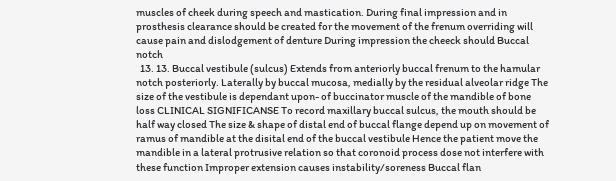muscles of cheek during speech and mastication. During final impression and in prosthesis clearance should be created for the movement of the frenum overriding will cause pain and dislodgement of denture During impression the cheeck should Buccal notch
  13. 13. Buccal vestibule (sulcus) Extends from anteriorly buccal frenum to the hamular notch posteriorly. Laterally by buccal mucosa, medially by the residual alveolar ridge The size of the vestibule is dependant upon- of buccinator muscle of the mandible of bone loss CLINICAL SIGNIFICANSE To record maxillary buccal sulcus, the mouth should be half way closed The size & shape of distal end of buccal flange depend up on movement of ramus of mandible at the disital end of the buccal vestibule Hence the patient move the mandible in a lateral protrusive relation so that coronoid process dose not interfere with these function Improper extension causes instability/soreness Buccal flan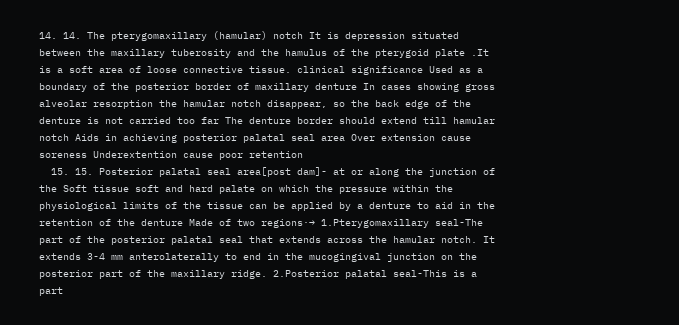14. 14. The pterygomaxillary (hamular) notch It is depression situated between the maxillary tuberosity and the hamulus of the pterygoid plate .It is a soft area of loose connective tissue. clinical significance Used as a boundary of the posterior border of maxillary denture In cases showing gross alveolar resorption the hamular notch disappear, so the back edge of the denture is not carried too far The denture border should extend till hamular notch Aids in achieving posterior palatal seal area Over extension cause soreness Underextention cause poor retention
  15. 15. Posterior palatal seal area[post dam]- at or along the junction of the Soft tissue soft and hard palate on which the pressure within the physiological limits of the tissue can be applied by a denture to aid in the retention of the denture Made of two regions·→ 1.Pterygomaxillary seal-The part of the posterior palatal seal that extends across the hamular notch. It extends 3-4 mm anterolaterally to end in the mucogingival junction on the posterior part of the maxillary ridge. 2.Posterior palatal seal-This is a part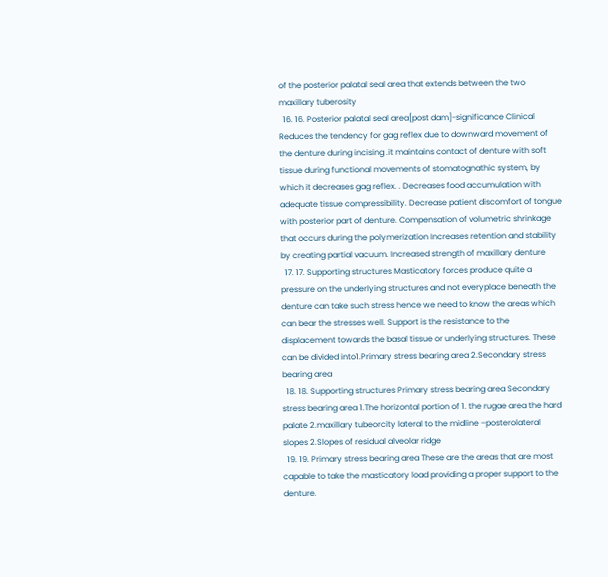of the posterior palatal seal area that extends between the two maxillary tuberosity
  16. 16. Posterior palatal seal area[post dam]-significance Clinical Reduces the tendency for gag reflex due to downward movement of the denture during incising .it maintains contact of denture with soft tissue during functional movements of stomatognathic system, by which it decreases gag reflex. . Decreases food accumulation with adequate tissue compressibility. Decrease patient discomfort of tongue with posterior part of denture. Compensation of volumetric shrinkage that occurs during the polymerization Increases retention and stability by creating partial vacuum. Increased strength of maxillary denture
  17. 17. Supporting structures Masticatory forces produce quite a pressure on the underlying structures and not everyplace beneath the denture can take such stress hence we need to know the areas which can bear the stresses well. Support is the resistance to the displacement towards the basal tissue or underlying structures. These can be divided into1.Primary stress bearing area 2.Secondary stress bearing area
  18. 18. Supporting structures Primary stress bearing area Secondary stress bearing area 1.The horizontal portion of 1. the rugae area the hard palate 2.maxillary tubeorcity lateral to the midline –posterolateral slopes 2.Slopes of residual alveolar ridge
  19. 19. Primary stress bearing area These are the areas that are most capable to take the masticatory load providing a proper support to the denture.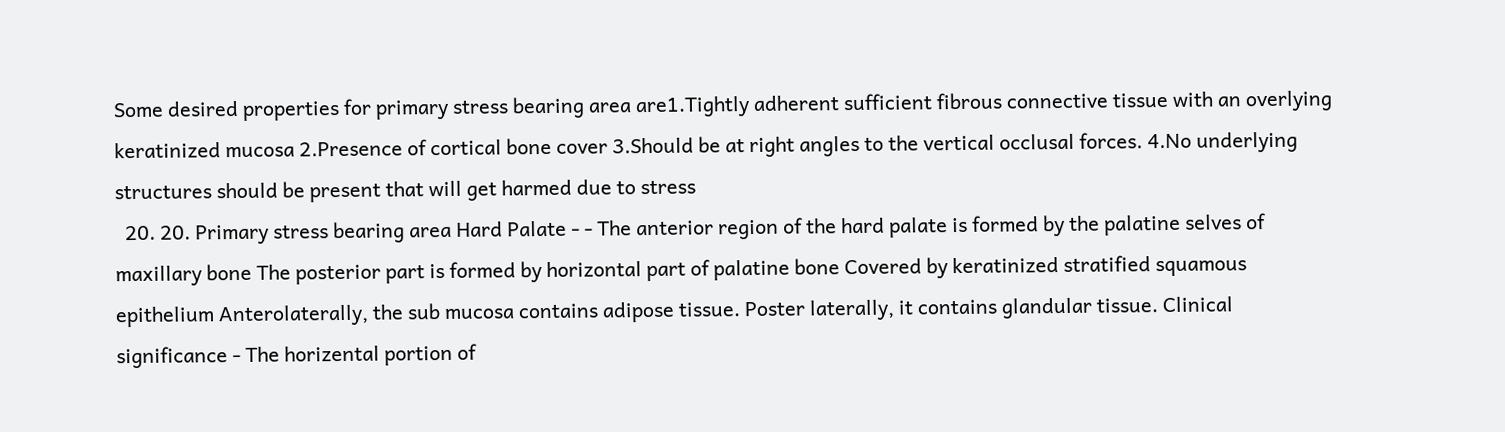Some desired properties for primary stress bearing area are1.Tightly adherent sufficient fibrous connective tissue with an overlying keratinized mucosa 2.Presence of cortical bone cover 3.Should be at right angles to the vertical occlusal forces. 4.No underlying structures should be present that will get harmed due to stress
  20. 20. Primary stress bearing area Hard Palate - - The anterior region of the hard palate is formed by the palatine selves of maxillary bone The posterior part is formed by horizontal part of palatine bone Covered by keratinized stratified squamous epithelium Anterolaterally, the sub mucosa contains adipose tissue. Poster laterally, it contains glandular tissue. Clinical significance - The horizental portion of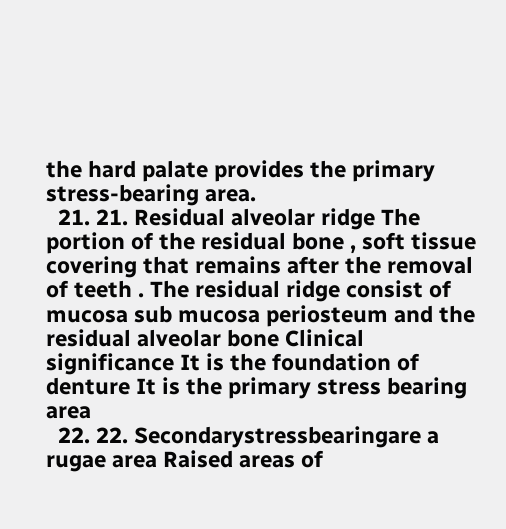the hard palate provides the primary stress-bearing area.
  21. 21. Residual alveolar ridge The portion of the residual bone , soft tissue covering that remains after the removal of teeth . The residual ridge consist of mucosa sub mucosa periosteum and the residual alveolar bone Clinical significance It is the foundation of denture It is the primary stress bearing area
  22. 22. Secondarystressbearingare a rugae area Raised areas of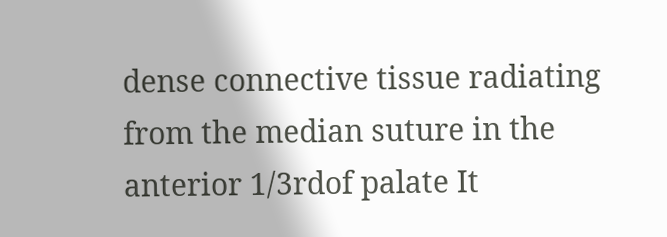dense connective tissue radiating from the median suture in the anterior 1/3rdof palate It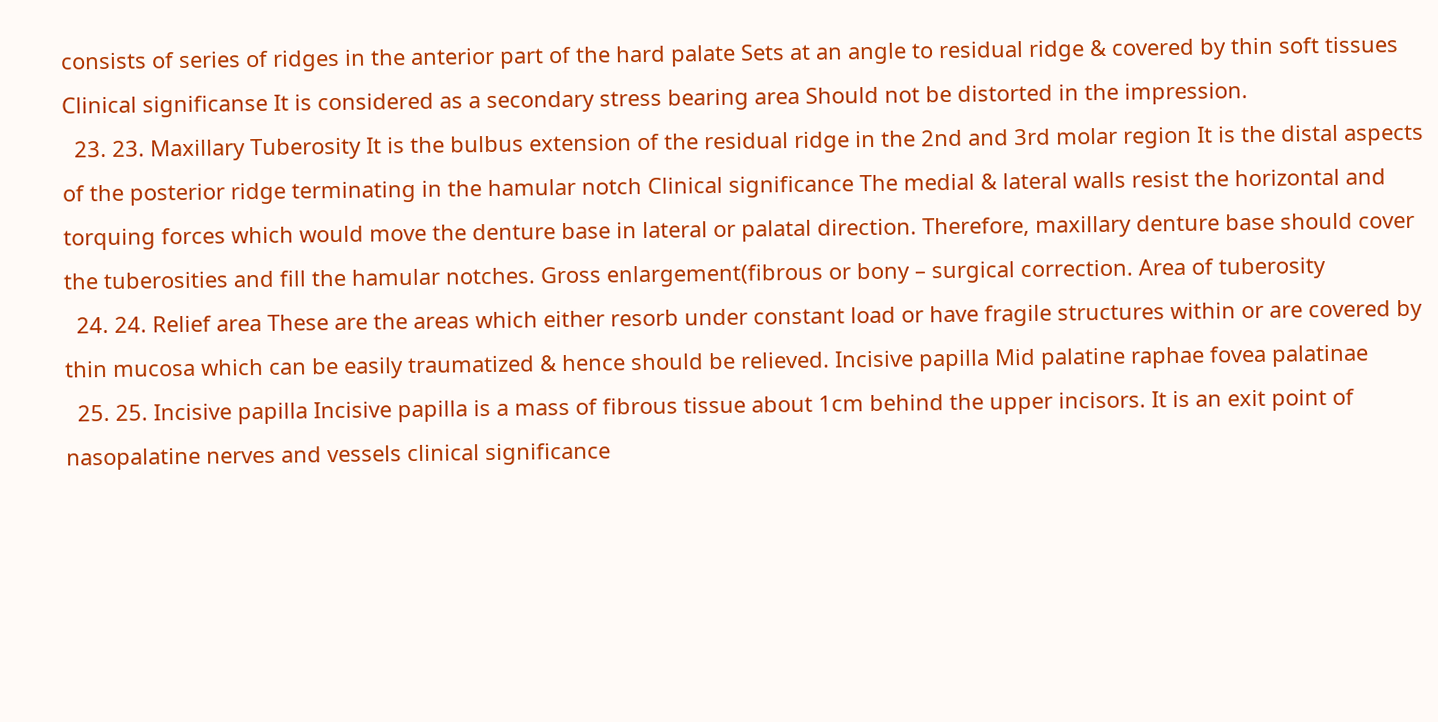consists of series of ridges in the anterior part of the hard palate Sets at an angle to residual ridge & covered by thin soft tissues Clinical significanse It is considered as a secondary stress bearing area Should not be distorted in the impression.
  23. 23. Maxillary Tuberosity It is the bulbus extension of the residual ridge in the 2nd and 3rd molar region It is the distal aspects of the posterior ridge terminating in the hamular notch Clinical significance The medial & lateral walls resist the horizontal and torquing forces which would move the denture base in lateral or palatal direction. Therefore, maxillary denture base should cover the tuberosities and fill the hamular notches. Gross enlargement(fibrous or bony – surgical correction. Area of tuberosity
  24. 24. Relief area These are the areas which either resorb under constant load or have fragile structures within or are covered by thin mucosa which can be easily traumatized & hence should be relieved. Incisive papilla Mid palatine raphae fovea palatinae
  25. 25. Incisive papilla Incisive papilla is a mass of fibrous tissue about 1cm behind the upper incisors. It is an exit point of nasopalatine nerves and vessels clinical significance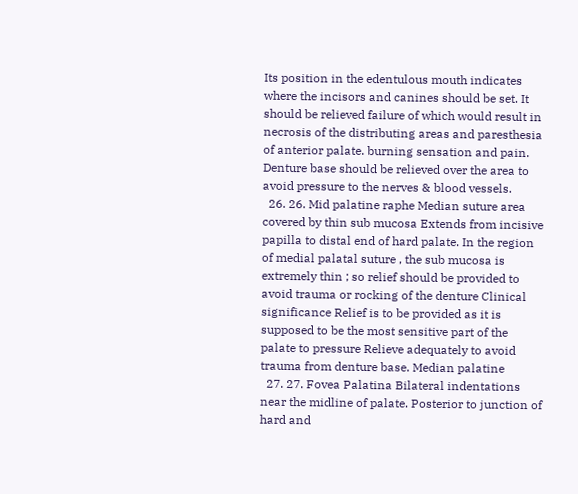Its position in the edentulous mouth indicates where the incisors and canines should be set. It should be relieved failure of which would result in necrosis of the distributing areas and paresthesia of anterior palate. burning sensation and pain. Denture base should be relieved over the area to avoid pressure to the nerves & blood vessels.
  26. 26. Mid palatine raphe Median suture area covered by thin sub mucosa Extends from incisive papilla to distal end of hard palate. In the region of medial palatal suture , the sub mucosa is extremely thin ; so relief should be provided to avoid trauma or rocking of the denture Clinical significance Relief is to be provided as it is supposed to be the most sensitive part of the palate to pressure Relieve adequately to avoid trauma from denture base. Median palatine
  27. 27. Fovea Palatina Bilateral indentations near the midline of palate. Posterior to junction of hard and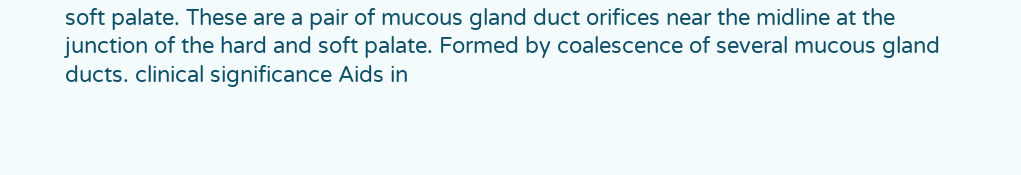soft palate. These are a pair of mucous gland duct orifices near the midline at the junction of the hard and soft palate. Formed by coalescence of several mucous gland ducts. clinical significance Aids in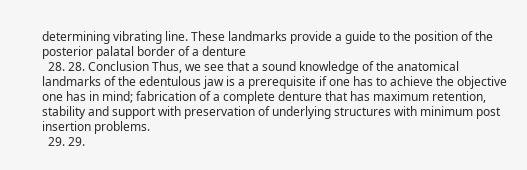determining vibrating line. These landmarks provide a guide to the position of the posterior palatal border of a denture
  28. 28. Conclusion Thus, we see that a sound knowledge of the anatomical landmarks of the edentulous jaw is a prerequisite if one has to achieve the objective one has in mind; fabrication of a complete denture that has maximum retention, stability and support with preservation of underlying structures with minimum post insertion problems.
  29. 29.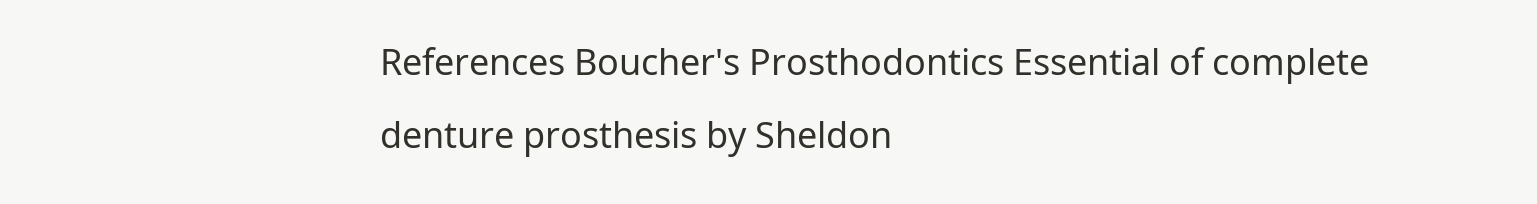References Boucher's Prosthodontics Essential of complete denture prosthesis by Sheldon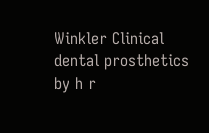Winkler Clinical dental prosthetics by h r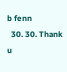b fenn
  30. 30. Thank u